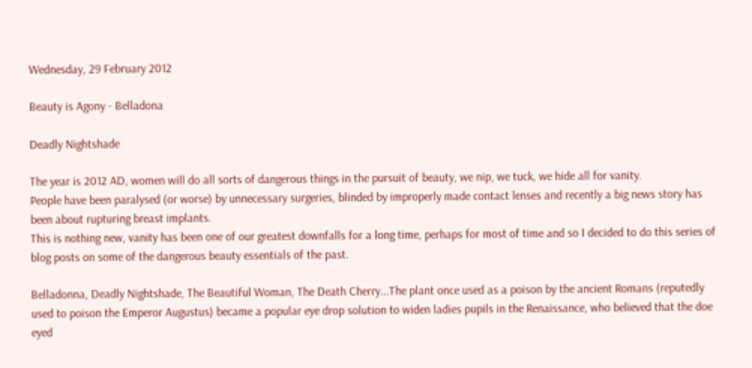Wednesday, 29 February 2012

Beauty is Agony - Belladona

Deadly Nightshade

The year is 2012 AD, women will do all sorts of dangerous things in the pursuit of beauty, we nip, we tuck, we hide all for vanity.
People have been paralysed (or worse) by unnecessary surgeries, blinded by improperly made contact lenses and recently a big news story has been about rupturing breast implants.
This is nothing new, vanity has been one of our greatest downfalls for a long time, perhaps for most of time and so I decided to do this series of blog posts on some of the dangerous beauty essentials of the past.

Belladonna, Deadly Nightshade, The Beautiful Woman, The Death Cherry...The plant once used as a poison by the ancient Romans (reputedly used to poison the Emperor Augustus) became a popular eye drop solution to widen ladies pupils in the Renaissance, who believed that the doe eyed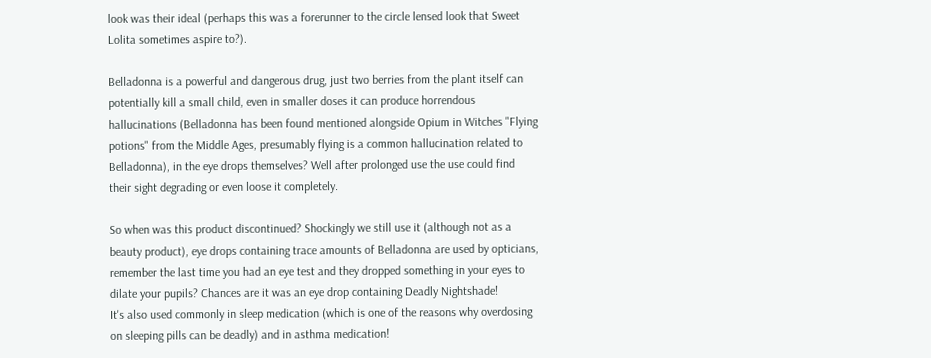look was their ideal (perhaps this was a forerunner to the circle lensed look that Sweet Lolita sometimes aspire to?).

Belladonna is a powerful and dangerous drug, just two berries from the plant itself can potentially kill a small child, even in smaller doses it can produce horrendous hallucinations (Belladonna has been found mentioned alongside Opium in Witches "Flying potions" from the Middle Ages, presumably flying is a common hallucination related to Belladonna), in the eye drops themselves? Well after prolonged use the use could find their sight degrading or even loose it completely.

So when was this product discontinued? Shockingly we still use it (although not as a beauty product), eye drops containing trace amounts of Belladonna are used by opticians, remember the last time you had an eye test and they dropped something in your eyes to dilate your pupils? Chances are it was an eye drop containing Deadly Nightshade!
It's also used commonly in sleep medication (which is one of the reasons why overdosing on sleeping pills can be deadly) and in asthma medication!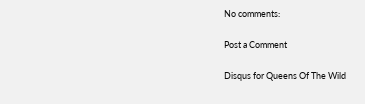No comments:

Post a Comment

Disqus for Queens Of The Wild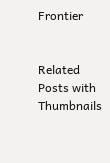Frontier


Related Posts with Thumbnails